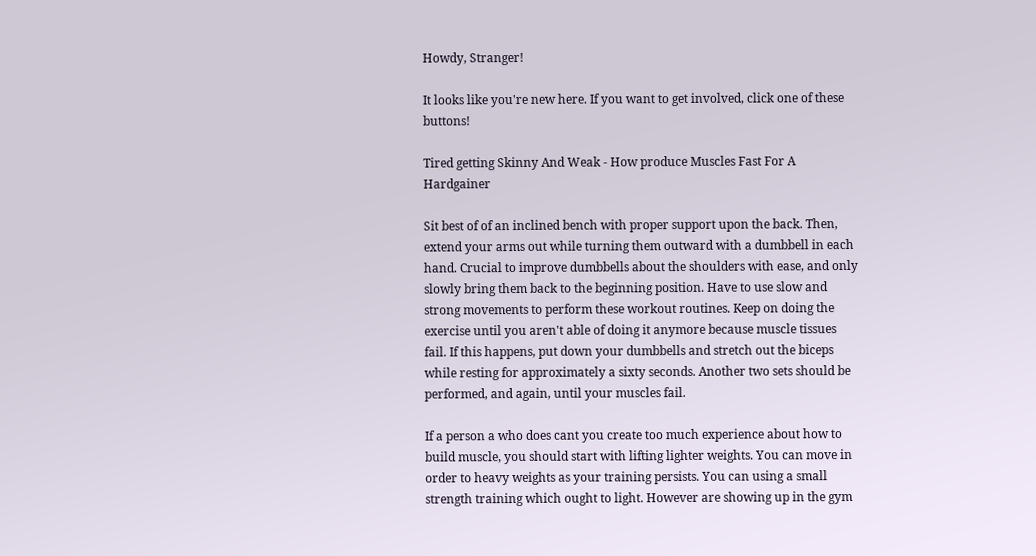Howdy, Stranger!

It looks like you're new here. If you want to get involved, click one of these buttons!

Tired getting Skinny And Weak - How produce Muscles Fast For A Hardgainer

Sit best of of an inclined bench with proper support upon the back. Then, extend your arms out while turning them outward with a dumbbell in each hand. Crucial to improve dumbbells about the shoulders with ease, and only slowly bring them back to the beginning position. Have to use slow and strong movements to perform these workout routines. Keep on doing the exercise until you aren't able of doing it anymore because muscle tissues fail. If this happens, put down your dumbbells and stretch out the biceps while resting for approximately a sixty seconds. Another two sets should be performed, and again, until your muscles fail.

If a person a who does cant you create too much experience about how to build muscle, you should start with lifting lighter weights. You can move in order to heavy weights as your training persists. You can using a small strength training which ought to light. However are showing up in the gym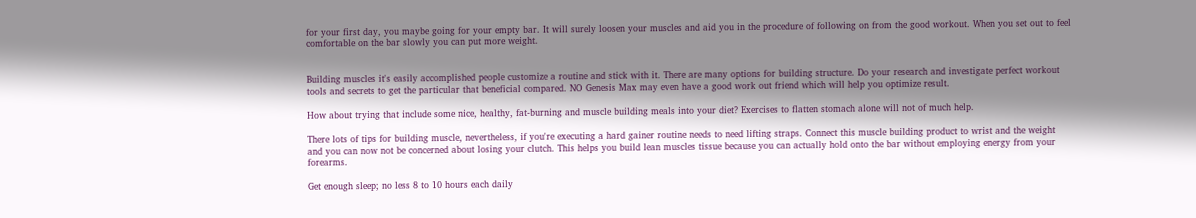for your first day, you maybe going for your empty bar. It will surely loosen your muscles and aid you in the procedure of following on from the good workout. When you set out to feel comfortable on the bar slowly you can put more weight.


Building muscles it's easily accomplished people customize a routine and stick with it. There are many options for building structure. Do your research and investigate perfect workout tools and secrets to get the particular that beneficial compared. NO Genesis Max may even have a good work out friend which will help you optimize result.

How about trying that include some nice, healthy, fat-burning and muscle building meals into your diet? Exercises to flatten stomach alone will not of much help.

There lots of tips for building muscle, nevertheless, if you're executing a hard gainer routine needs to need lifting straps. Connect this muscle building product to wrist and the weight and you can now not be concerned about losing your clutch. This helps you build lean muscles tissue because you can actually hold onto the bar without employing energy from your forearms.

Get enough sleep; no less 8 to 10 hours each daily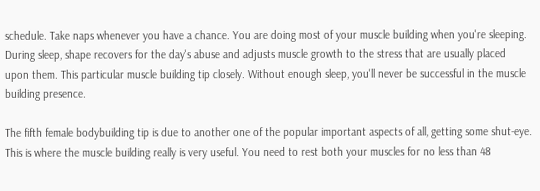schedule. Take naps whenever you have a chance. You are doing most of your muscle building when you're sleeping. During sleep, shape recovers for the day's abuse and adjusts muscle growth to the stress that are usually placed upon them. This particular muscle building tip closely. Without enough sleep, you'll never be successful in the muscle building presence.

The fifth female bodybuilding tip is due to another one of the popular important aspects of all, getting some shut-eye. This is where the muscle building really is very useful. You need to rest both your muscles for no less than 48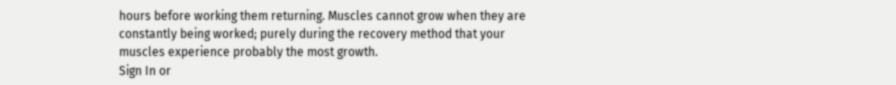hours before working them returning. Muscles cannot grow when they are constantly being worked; purely during the recovery method that your muscles experience probably the most growth.
Sign In or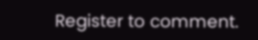Register to comment.